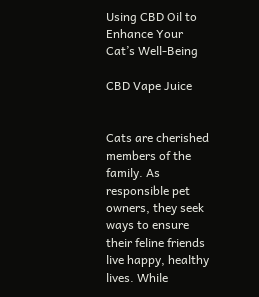Using CBD Oil to Enhance Your Cat’s Well-Being

CBD Vape Juice


Cats are cherished members of the family. As responsible pet owners, they seek ways to ensure their feline friends live happy, healthy lives. While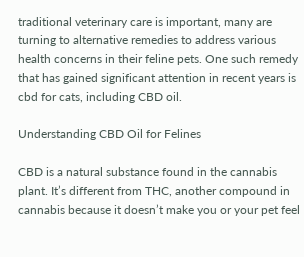traditional veterinary care is important, many are turning to alternative remedies to address various health concerns in their feline pets. One such remedy that has gained significant attention in recent years is cbd for cats, including CBD oil.

Understanding CBD Oil for Felines

CBD is a natural substance found in the cannabis plant. It’s different from THC, another compound in cannabis because it doesn’t make you or your pet feel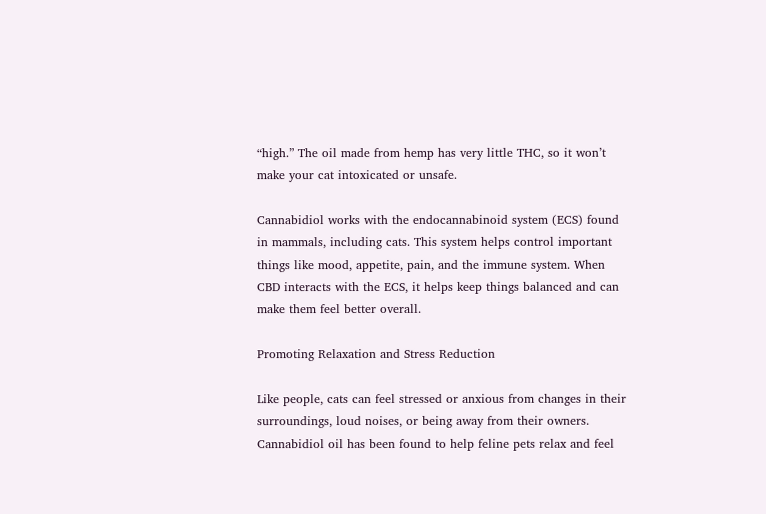“high.” The oil made from hemp has very little THC, so it won’t make your cat intoxicated or unsafe.

Cannabidiol works with the endocannabinoid system (ECS) found in mammals, including cats. This system helps control important things like mood, appetite, pain, and the immune system. When CBD interacts with the ECS, it helps keep things balanced and can make them feel better overall.

Promoting Relaxation and Stress Reduction

Like people, cats can feel stressed or anxious from changes in their surroundings, loud noises, or being away from their owners. Cannabidiol oil has been found to help feline pets relax and feel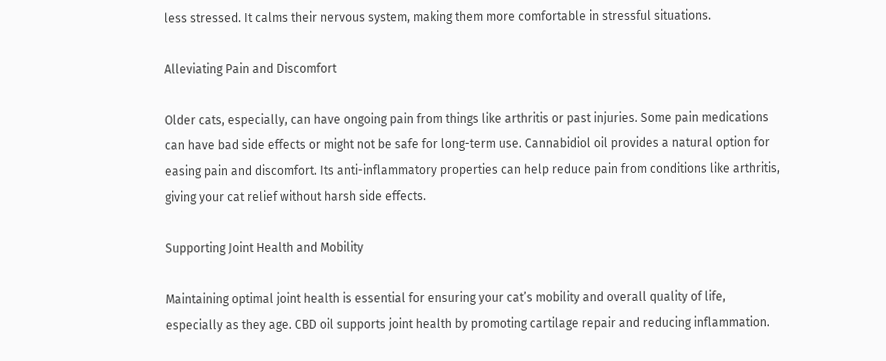less stressed. It calms their nervous system, making them more comfortable in stressful situations.

Alleviating Pain and Discomfort

Older cats, especially, can have ongoing pain from things like arthritis or past injuries. Some pain medications can have bad side effects or might not be safe for long-term use. Cannabidiol oil provides a natural option for easing pain and discomfort. Its anti-inflammatory properties can help reduce pain from conditions like arthritis, giving your cat relief without harsh side effects.

Supporting Joint Health and Mobility

Maintaining optimal joint health is essential for ensuring your cat’s mobility and overall quality of life, especially as they age. CBD oil supports joint health by promoting cartilage repair and reducing inflammation.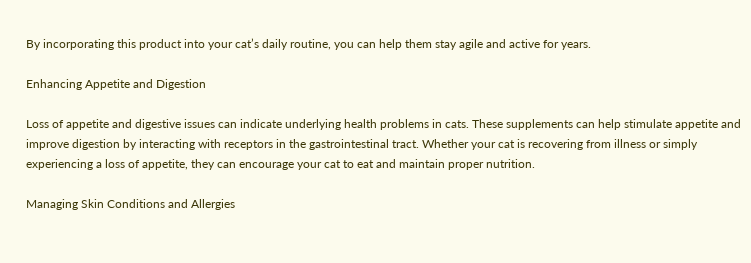By incorporating this product into your cat’s daily routine, you can help them stay agile and active for years.

Enhancing Appetite and Digestion

Loss of appetite and digestive issues can indicate underlying health problems in cats. These supplements can help stimulate appetite and improve digestion by interacting with receptors in the gastrointestinal tract. Whether your cat is recovering from illness or simply experiencing a loss of appetite, they can encourage your cat to eat and maintain proper nutrition.

Managing Skin Conditions and Allergies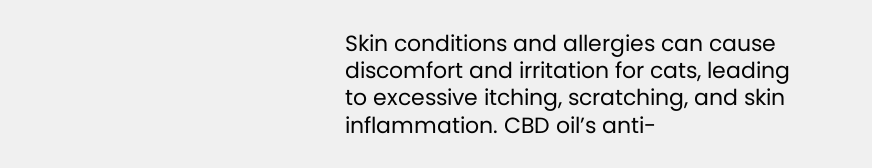Skin conditions and allergies can cause discomfort and irritation for cats, leading to excessive itching, scratching, and skin inflammation. CBD oil’s anti-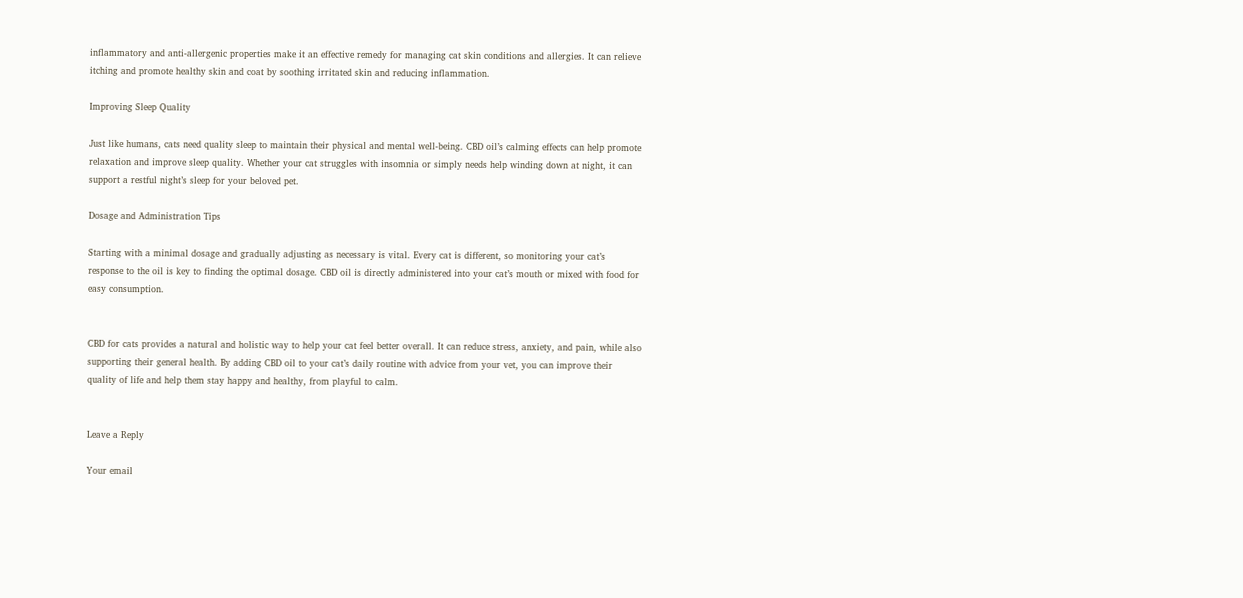inflammatory and anti-allergenic properties make it an effective remedy for managing cat skin conditions and allergies. It can relieve itching and promote healthy skin and coat by soothing irritated skin and reducing inflammation.

Improving Sleep Quality

Just like humans, cats need quality sleep to maintain their physical and mental well-being. CBD oil’s calming effects can help promote relaxation and improve sleep quality. Whether your cat struggles with insomnia or simply needs help winding down at night, it can support a restful night’s sleep for your beloved pet.

Dosage and Administration Tips

Starting with a minimal dosage and gradually adjusting as necessary is vital. Every cat is different, so monitoring your cat’s response to the oil is key to finding the optimal dosage. CBD oil is directly administered into your cat’s mouth or mixed with food for easy consumption.


CBD for cats provides a natural and holistic way to help your cat feel better overall. It can reduce stress, anxiety, and pain, while also supporting their general health. By adding CBD oil to your cat’s daily routine with advice from your vet, you can improve their quality of life and help them stay happy and healthy, from playful to calm.


Leave a Reply

Your email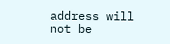address will not be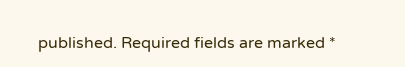published. Required fields are marked *